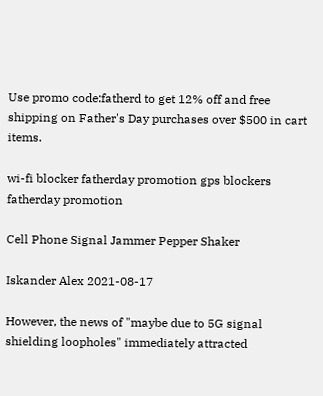Use promo code:fatherd to get 12% off and free shipping on Father's Day purchases over $500 in cart items.

wi-fi blocker fatherday promotion gps blockers fatherday promotion

Cell Phone Signal Jammer Pepper Shaker

Iskander Alex 2021-08-17

However, the news of "maybe due to 5G signal shielding loopholes" immediately attracted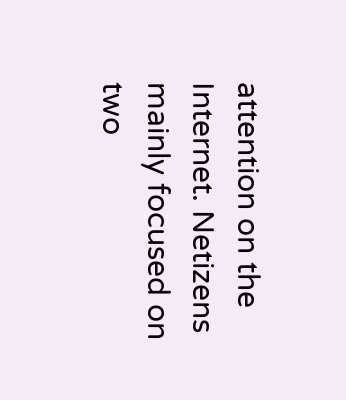attention on the Internet. Netizens mainly focused on two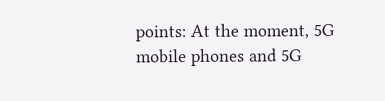points: At the moment, 5G mobile phones and 5G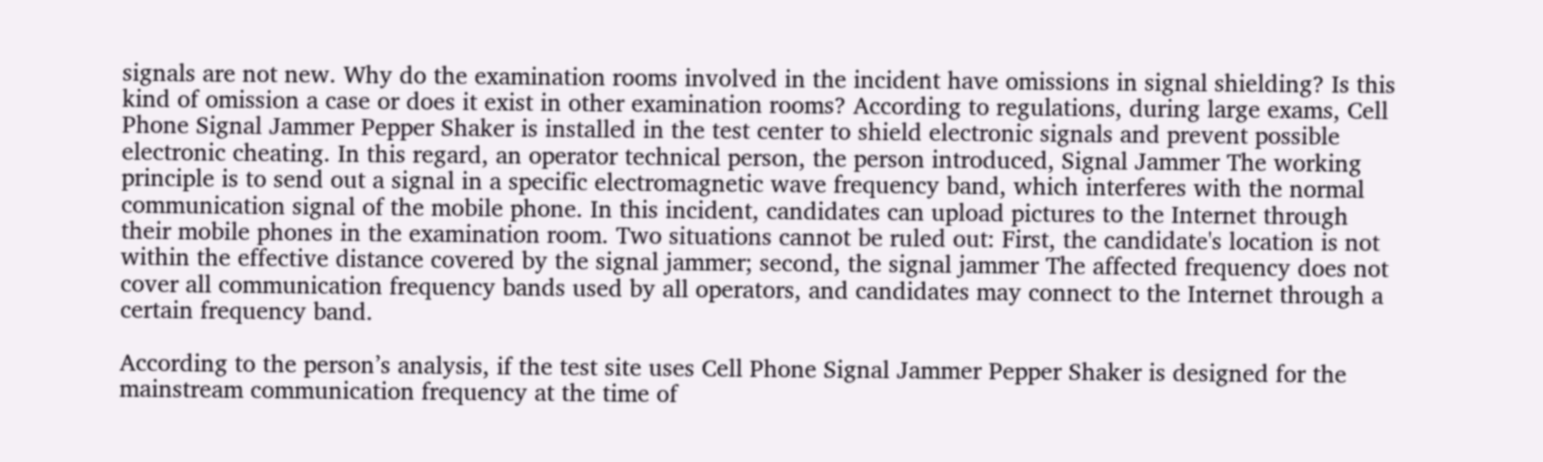signals are not new. Why do the examination rooms involved in the incident have omissions in signal shielding? Is this kind of omission a case or does it exist in other examination rooms? According to regulations, during large exams, Cell Phone Signal Jammer Pepper Shaker is installed in the test center to shield electronic signals and prevent possible electronic cheating. In this regard, an operator technical person, the person introduced, Signal Jammer The working principle is to send out a signal in a specific electromagnetic wave frequency band, which interferes with the normal communication signal of the mobile phone. In this incident, candidates can upload pictures to the Internet through their mobile phones in the examination room. Two situations cannot be ruled out: First, the candidate's location is not within the effective distance covered by the signal jammer; second, the signal jammer The affected frequency does not cover all communication frequency bands used by all operators, and candidates may connect to the Internet through a certain frequency band.

According to the person’s analysis, if the test site uses Cell Phone Signal Jammer Pepper Shaker is designed for the mainstream communication frequency at the time of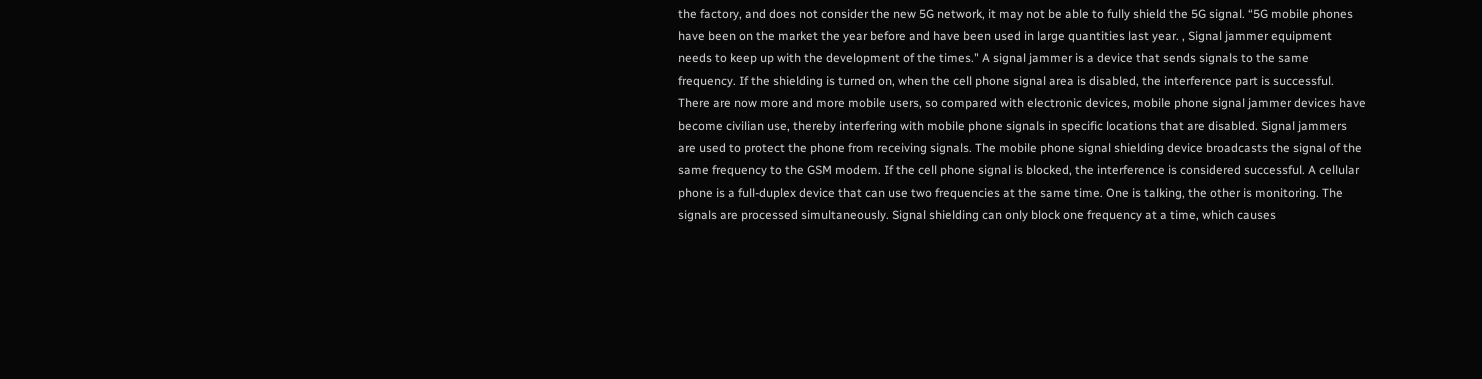the factory, and does not consider the new 5G network, it may not be able to fully shield the 5G signal. “5G mobile phones have been on the market the year before and have been used in large quantities last year. , Signal jammer equipment needs to keep up with the development of the times." A signal jammer is a device that sends signals to the same frequency. If the shielding is turned on, when the cell phone signal area is disabled, the interference part is successful. There are now more and more mobile users, so compared with electronic devices, mobile phone signal jammer devices have become civilian use, thereby interfering with mobile phone signals in specific locations that are disabled. Signal jammers are used to protect the phone from receiving signals. The mobile phone signal shielding device broadcasts the signal of the same frequency to the GSM modem. If the cell phone signal is blocked, the interference is considered successful. A cellular phone is a full-duplex device that can use two frequencies at the same time. One is talking, the other is monitoring. The signals are processed simultaneously. Signal shielding can only block one frequency at a time, which causes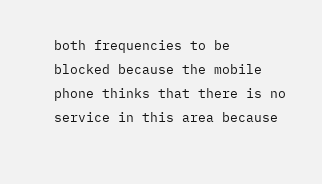both frequencies to be blocked because the mobile phone thinks that there is no service in this area because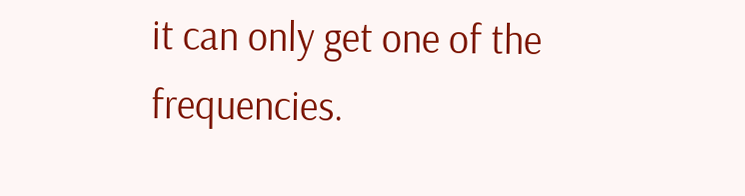it can only get one of the frequencies.